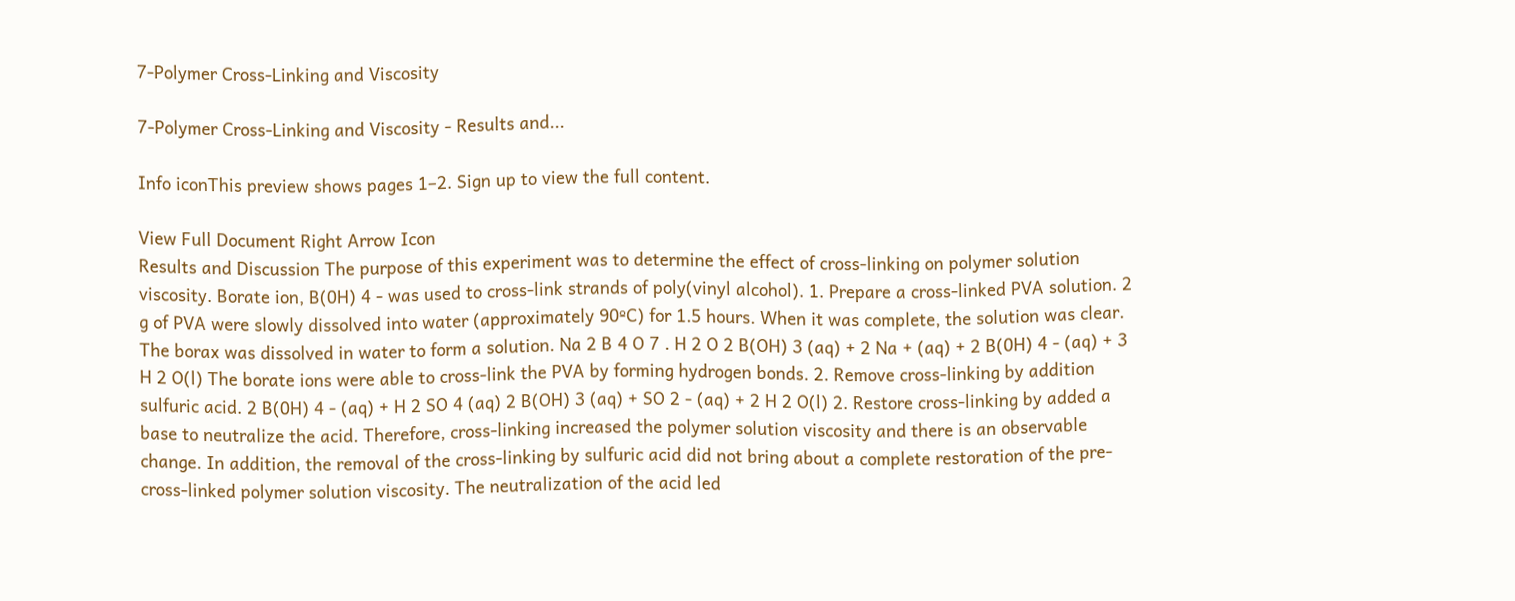7-Polymer Cross-Linking and Viscosity

7-Polymer Cross-Linking and Viscosity - Results and...

Info iconThis preview shows pages 1–2. Sign up to view the full content.

View Full Document Right Arrow Icon
Results and Discussion The purpose of this experiment was to determine the effect of cross-linking on polymer solution viscosity. Borate ion, B(0H) 4 - was used to cross-link strands of poly(vinyl alcohol). 1. Prepare a cross-linked PVA solution. 2 g of PVA were slowly dissolved into water (approximately 90ºC) for 1.5 hours. When it was complete, the solution was clear. The borax was dissolved in water to form a solution. Na 2 B 4 O 7 . H 2 O 2 B(OH) 3 (aq) + 2 Na + (aq) + 2 B(0H) 4 - (aq) + 3 H 2 O(l) The borate ions were able to cross-link the PVA by forming hydrogen bonds. 2. Remove cross-linking by addition sulfuric acid. 2 B(0H) 4 - (aq) + H 2 SO 4 (aq) 2 B(OH) 3 (aq) + SO 2 - (aq) + 2 H 2 O(l) 2. Restore cross-linking by added a base to neutralize the acid. Therefore, cross-linking increased the polymer solution viscosity and there is an observable change. In addition, the removal of the cross-linking by sulfuric acid did not bring about a complete restoration of the pre-cross-linked polymer solution viscosity. The neutralization of the acid led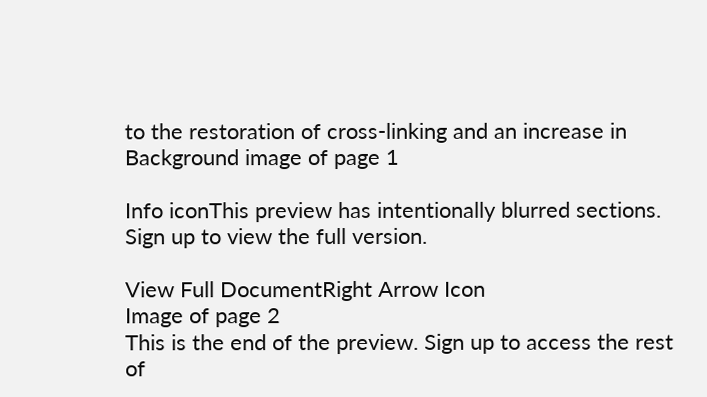to the restoration of cross-linking and an increase in
Background image of page 1

Info iconThis preview has intentionally blurred sections. Sign up to view the full version.

View Full DocumentRight Arrow Icon
Image of page 2
This is the end of the preview. Sign up to access the rest of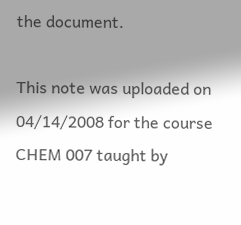the document.

This note was uploaded on 04/14/2008 for the course CHEM 007 taught by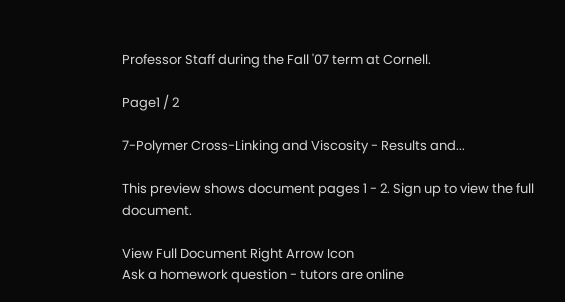Professor Staff during the Fall '07 term at Cornell.

Page1 / 2

7-Polymer Cross-Linking and Viscosity - Results and...

This preview shows document pages 1 - 2. Sign up to view the full document.

View Full Document Right Arrow Icon
Ask a homework question - tutors are online